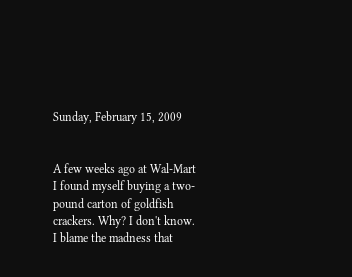Sunday, February 15, 2009


A few weeks ago at Wal-Mart I found myself buying a two-pound carton of goldfish crackers. Why? I don't know. I blame the madness that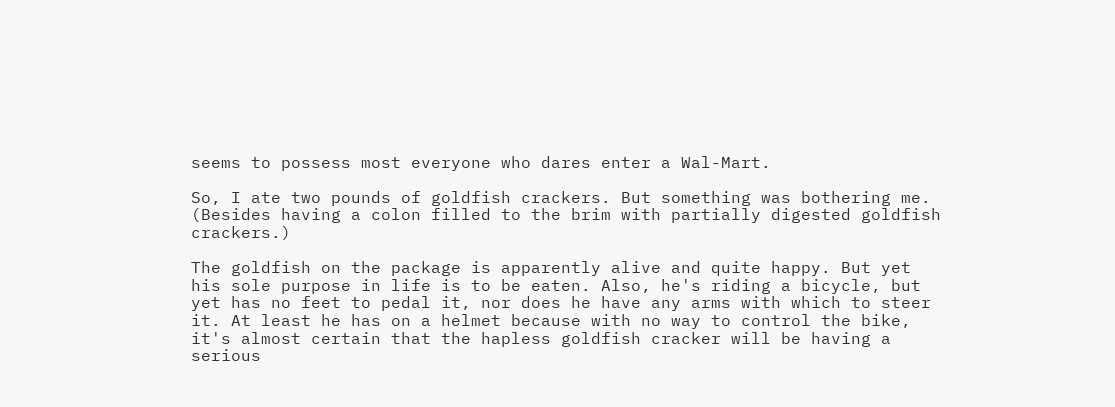seems to possess most everyone who dares enter a Wal-Mart.

So, I ate two pounds of goldfish crackers. But something was bothering me. (Besides having a colon filled to the brim with partially digested goldfish crackers.)

The goldfish on the package is apparently alive and quite happy. But yet his sole purpose in life is to be eaten. Also, he's riding a bicycle, but yet has no feet to pedal it, nor does he have any arms with which to steer it. At least he has on a helmet because with no way to control the bike, it's almost certain that the hapless goldfish cracker will be having a serious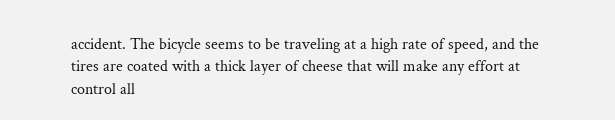accident. The bicycle seems to be traveling at a high rate of speed, and the tires are coated with a thick layer of cheese that will make any effort at control all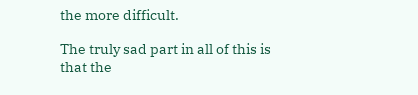the more difficult.

The truly sad part in all of this is that the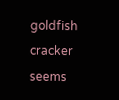goldfish cracker seems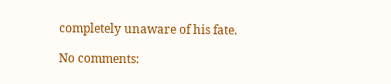completely unaware of his fate.

No comments: